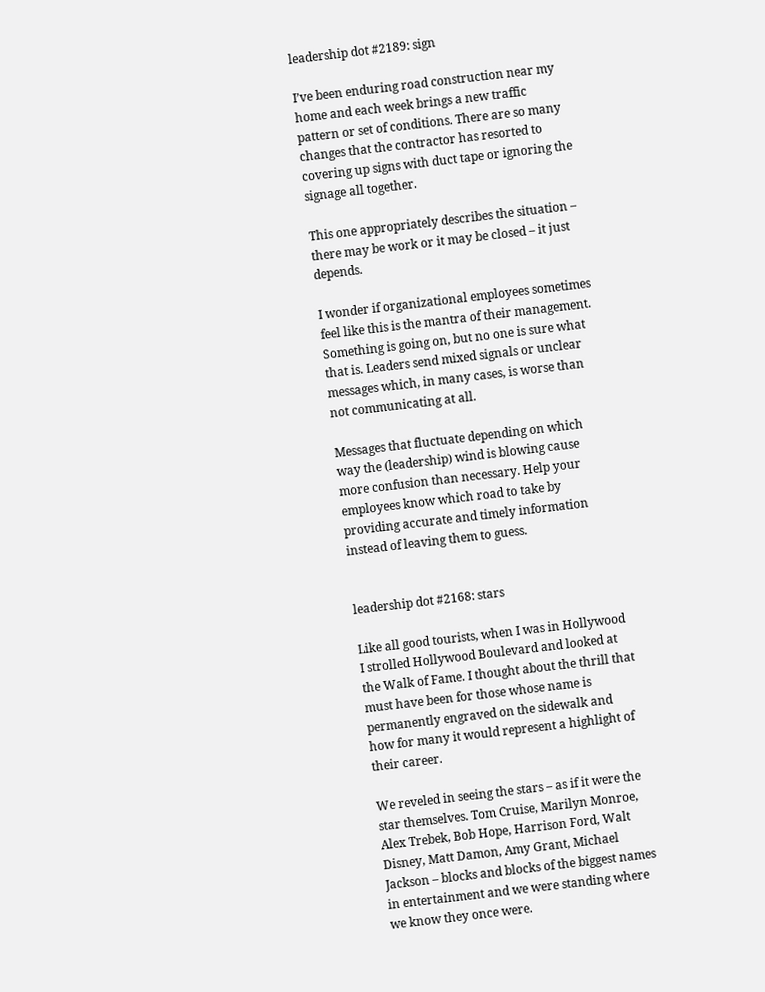leadership dot #2189: sign

I’ve been enduring road construction near my home and each week brings a new traffic pattern or set of conditions. There are so many changes that the contractor has resorted to covering up signs with duct tape or ignoring the signage all together.

This one appropriately describes the situation – there may be work or it may be closed – it just depends.

I wonder if organizational employees sometimes feel like this is the mantra of their management. Something is going on, but no one is sure what that is. Leaders send mixed signals or unclear messages which, in many cases, is worse than not communicating at all.

Messages that fluctuate depending on which way the (leadership) wind is blowing cause more confusion than necessary. Help your employees know which road to take by providing accurate and timely information instead of leaving them to guess.


leadership dot #2168: stars

Like all good tourists, when I was in Hollywood I strolled Hollywood Boulevard and looked at the Walk of Fame. I thought about the thrill that must have been for those whose name is permanently engraved on the sidewalk and how for many it would represent a highlight of their career.

We reveled in seeing the stars – as if it were the star themselves. Tom Cruise, Marilyn Monroe, Alex Trebek, Bob Hope, Harrison Ford, Walt Disney, Matt Damon, Amy Grant, Michael Jackson – blocks and blocks of the biggest names in entertainment and we were standing where we know they once were.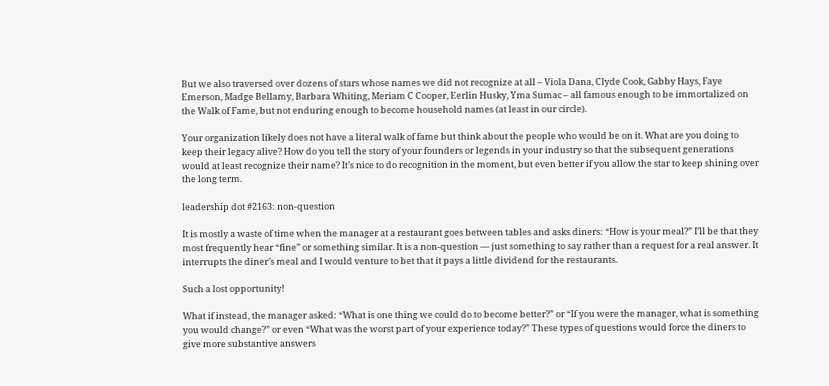But we also traversed over dozens of stars whose names we did not recognize at all – Viola Dana, Clyde Cook, Gabby Hays, Faye Emerson, Madge Bellamy, Barbara Whiting, Meriam C Cooper, Eerlin Husky, Yma Sumac – all famous enough to be immortalized on the Walk of Fame, but not enduring enough to become household names (at least in our circle).

Your organization likely does not have a literal walk of fame but think about the people who would be on it. What are you doing to keep their legacy alive? How do you tell the story of your founders or legends in your industry so that the subsequent generations would at least recognize their name? It’s nice to do recognition in the moment, but even better if you allow the star to keep shining over the long term.

leadership dot #2163: non-question

It is mostly a waste of time when the manager at a restaurant goes between tables and asks diners: “How is your meal?” I’ll be that they most frequently hear “fine” or something similar. It is a non-question — just something to say rather than a request for a real answer. It interrupts the diner’s meal and I would venture to bet that it pays a little dividend for the restaurants.

Such a lost opportunity!

What if instead, the manager asked: “What is one thing we could do to become better?” or “If you were the manager, what is something you would change?” or even “What was the worst part of your experience today?” These types of questions would force the diners to give more substantive answers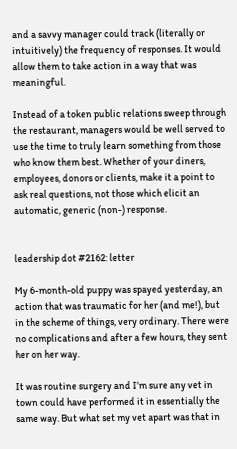and a savvy manager could track (literally or intuitively) the frequency of responses. It would allow them to take action in a way that was meaningful.

Instead of a token public relations sweep through the restaurant, managers would be well served to use the time to truly learn something from those who know them best. Whether of your diners, employees, donors or clients, make it a point to ask real questions, not those which elicit an automatic, generic (non-) response.


leadership dot #2162: letter

My 6-month-old puppy was spayed yesterday, an action that was traumatic for her (and me!), but in the scheme of things, very ordinary. There were no complications and after a few hours, they sent her on her way.

It was routine surgery and I’m sure any vet in town could have performed it in essentially the same way. But what set my vet apart was that in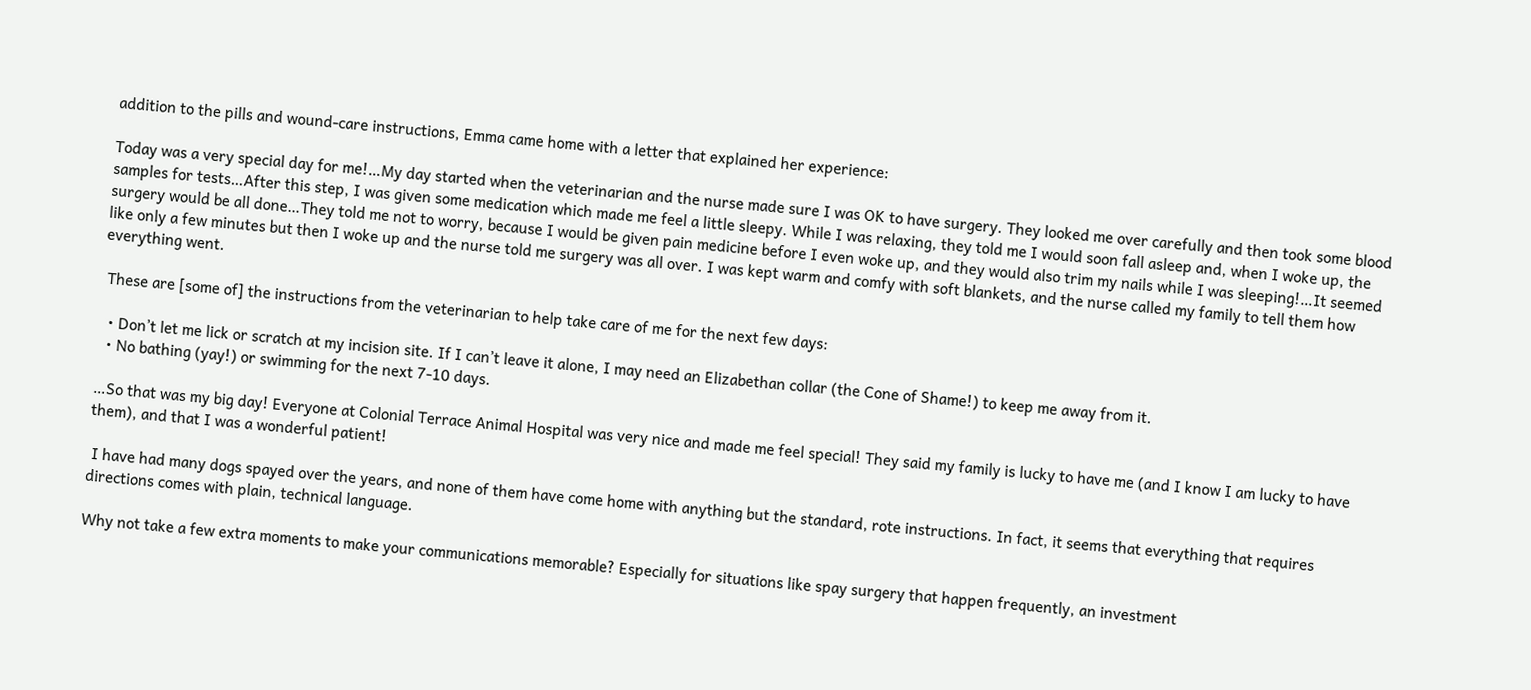addition to the pills and wound-care instructions, Emma came home with a letter that explained her experience:

Today was a very special day for me!…My day started when the veterinarian and the nurse made sure I was OK to have surgery. They looked me over carefully and then took some blood samples for tests…After this step, I was given some medication which made me feel a little sleepy. While I was relaxing, they told me I would soon fall asleep and, when I woke up, the surgery would be all done…They told me not to worry, because I would be given pain medicine before I even woke up, and they would also trim my nails while I was sleeping!…It seemed like only a few minutes but then I woke up and the nurse told me surgery was all over. I was kept warm and comfy with soft blankets, and the nurse called my family to tell them how everything went.

 These are [some of] the instructions from the veterinarian to help take care of me for the next few days:

  • Don’t let me lick or scratch at my incision site. If I can’t leave it alone, I may need an Elizabethan collar (the Cone of Shame!) to keep me away from it.
  • No bathing (yay!) or swimming for the next 7-10 days.

…So that was my big day! Everyone at Colonial Terrace Animal Hospital was very nice and made me feel special! They said my family is lucky to have me (and I know I am lucky to have them), and that I was a wonderful patient!

 I have had many dogs spayed over the years, and none of them have come home with anything but the standard, rote instructions. In fact, it seems that everything that requires directions comes with plain, technical language.

Why not take a few extra moments to make your communications memorable? Especially for situations like spay surgery that happen frequently, an investment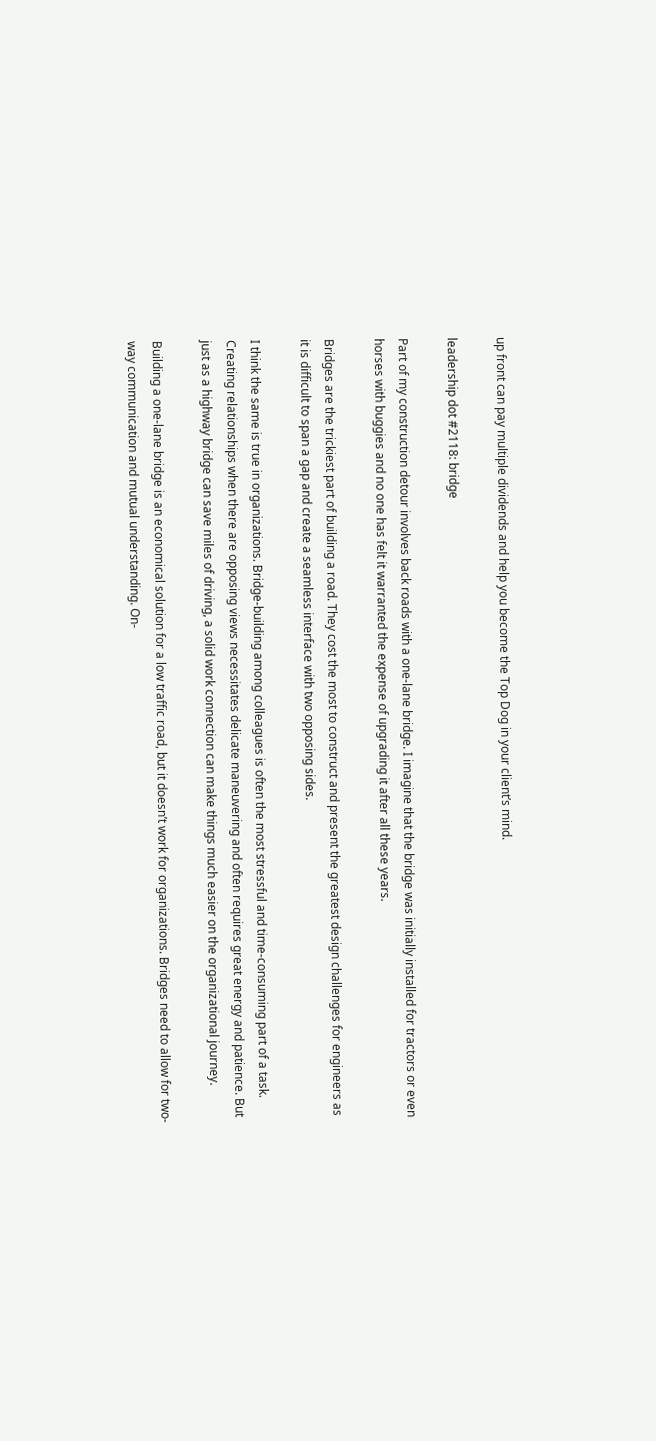up front can pay multiple dividends and help you become the Top Dog in your client’s mind.

leadership dot #2118: bridge

Part of my construction detour involves back roads with a one-lane bridge. I imagine that the bridge was initially installed for tractors or even horses with buggies and no one has felt it warranted the expense of upgrading it after all these years.

Bridges are the trickiest part of building a road. They cost the most to construct and present the greatest design challenges for engineers as it is difficult to span a gap and create a seamless interface with two opposing sides.

I think the same is true in organizations. Bridge-building among colleagues is often the most stressful and time-consuming part of a task. Creating relationships when there are opposing views necessitates delicate maneuvering and often requires great energy and patience. But just as a highway bridge can save miles of driving, a solid work connection can make things much easier on the organizational journey.

Building a one-lane bridge is an economical solution for a low traffic road, but it doesn’t work for organizations. Bridges need to allow for two-way communication and mutual understanding. On-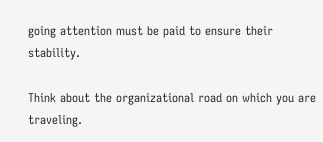going attention must be paid to ensure their stability.

Think about the organizational road on which you are traveling.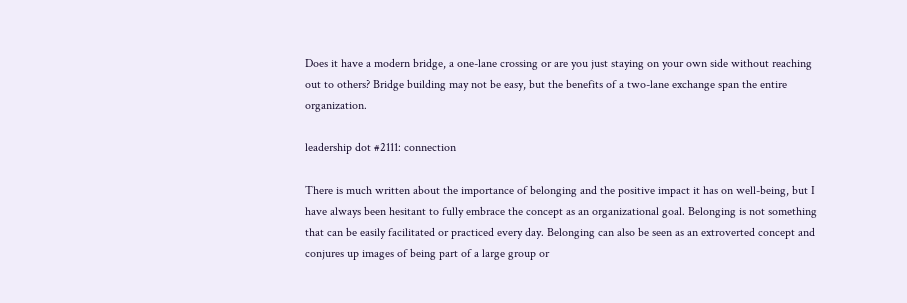Does it have a modern bridge, a one-lane crossing or are you just staying on your own side without reaching out to others? Bridge building may not be easy, but the benefits of a two-lane exchange span the entire organization.

leadership dot #2111: connection

There is much written about the importance of belonging and the positive impact it has on well-being, but I have always been hesitant to fully embrace the concept as an organizational goal. Belonging is not something that can be easily facilitated or practiced every day. Belonging can also be seen as an extroverted concept and conjures up images of being part of a large group or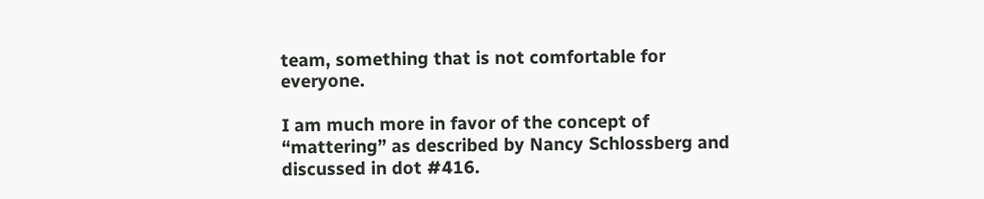team, something that is not comfortable for everyone.

I am much more in favor of the concept of “mattering” as described by Nancy Schlossberg and discussed in dot #416.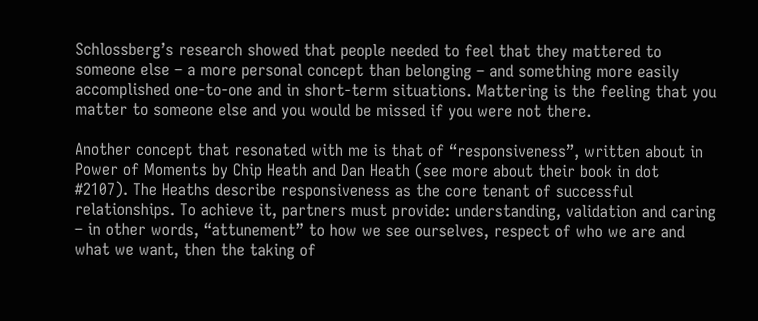Schlossberg’s research showed that people needed to feel that they mattered to someone else – a more personal concept than belonging – and something more easily accomplished one-to-one and in short-term situations. Mattering is the feeling that you matter to someone else and you would be missed if you were not there.

Another concept that resonated with me is that of “responsiveness”, written about in Power of Moments by Chip Heath and Dan Heath (see more about their book in dot #2107). The Heaths describe responsiveness as the core tenant of successful relationships. To achieve it, partners must provide: understanding, validation and caring – in other words, “attunement” to how we see ourselves, respect of who we are and what we want, then the taking of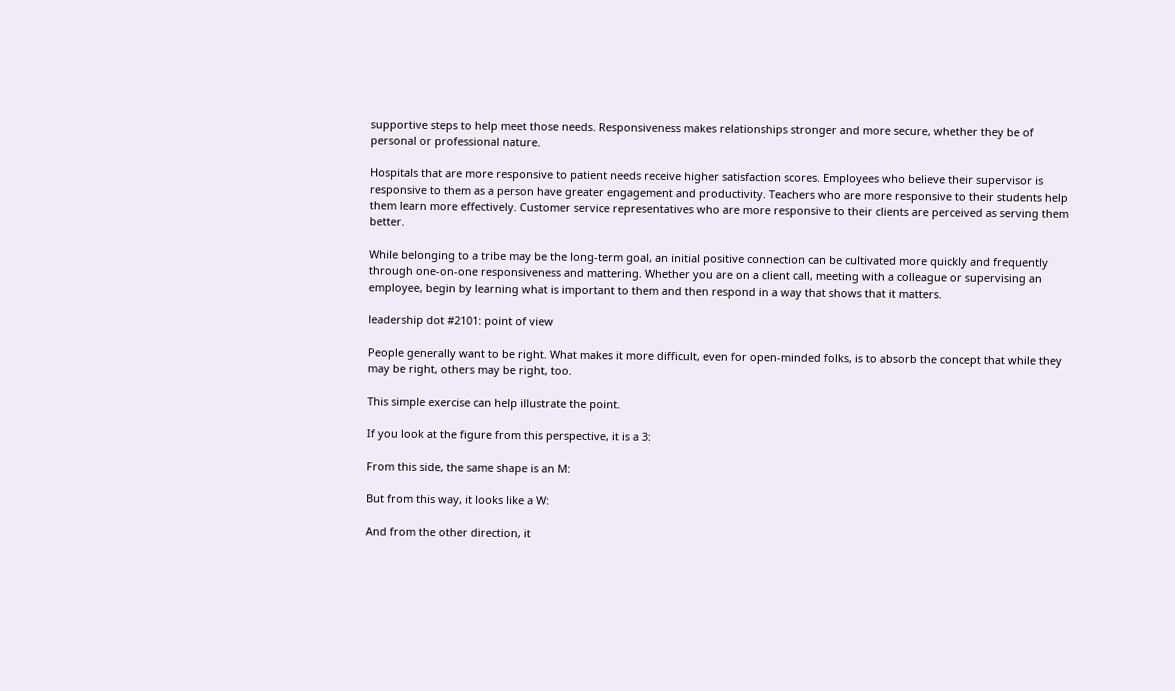supportive steps to help meet those needs. Responsiveness makes relationships stronger and more secure, whether they be of personal or professional nature.

Hospitals that are more responsive to patient needs receive higher satisfaction scores. Employees who believe their supervisor is responsive to them as a person have greater engagement and productivity. Teachers who are more responsive to their students help them learn more effectively. Customer service representatives who are more responsive to their clients are perceived as serving them better.

While belonging to a tribe may be the long-term goal, an initial positive connection can be cultivated more quickly and frequently through one-on-one responsiveness and mattering. Whether you are on a client call, meeting with a colleague or supervising an employee, begin by learning what is important to them and then respond in a way that shows that it matters.

leadership dot #2101: point of view

People generally want to be right. What makes it more difficult, even for open-minded folks, is to absorb the concept that while they may be right, others may be right, too.

This simple exercise can help illustrate the point.

If you look at the figure from this perspective, it is a 3:

From this side, the same shape is an M:

But from this way, it looks like a W:

And from the other direction, it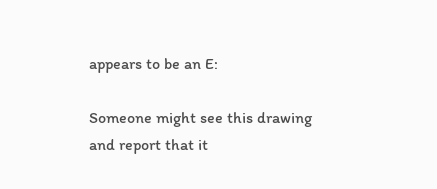appears to be an E:

Someone might see this drawing and report that it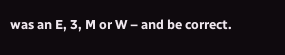was an E, 3, M or W – and be correct.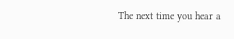The next time you hear a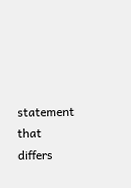statement that differs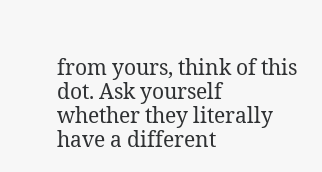from yours, think of this dot. Ask yourself whether they literally have a different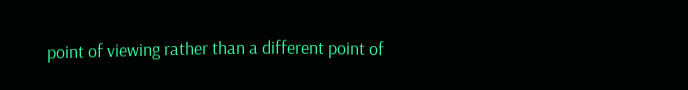point of viewing rather than a different point of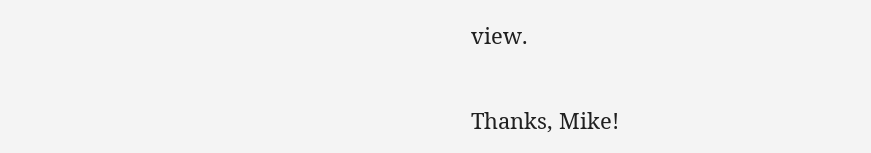view.


Thanks, Mike!